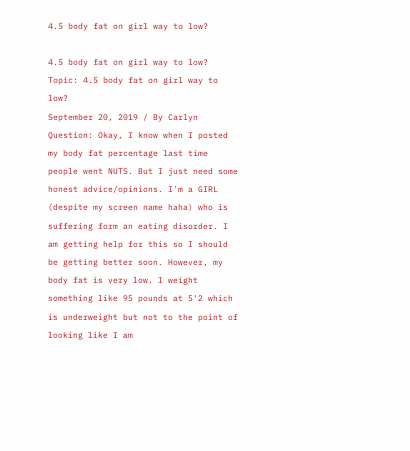4.5 body fat on girl way to low?

4.5 body fat on girl way to low? Topic: 4.5 body fat on girl way to low?
September 20, 2019 / By Carlyn
Question: Okay, I know when I posted my body fat percentage last time people went NUTS. But I just need some honest advice/opinions. I'm a GIRL (despite my screen name haha) who is suffering form an eating disorder. I am getting help for this so I should be getting better soon. However, my body fat is very low. I weight something like 95 pounds at 5'2 which is underweight but not to the point of looking like I am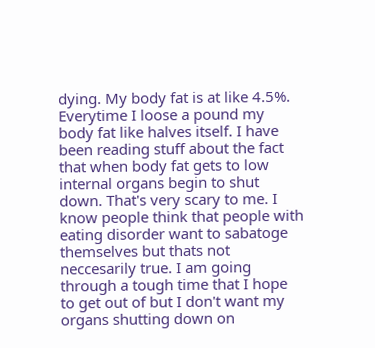dying. My body fat is at like 4.5%. Everytime I loose a pound my body fat like halves itself. I have been reading stuff about the fact that when body fat gets to low internal organs begin to shut down. That's very scary to me. I know people think that people with eating disorder want to sabatoge themselves but thats not neccesarily true. I am going through a tough time that I hope to get out of but I don't want my organs shutting down on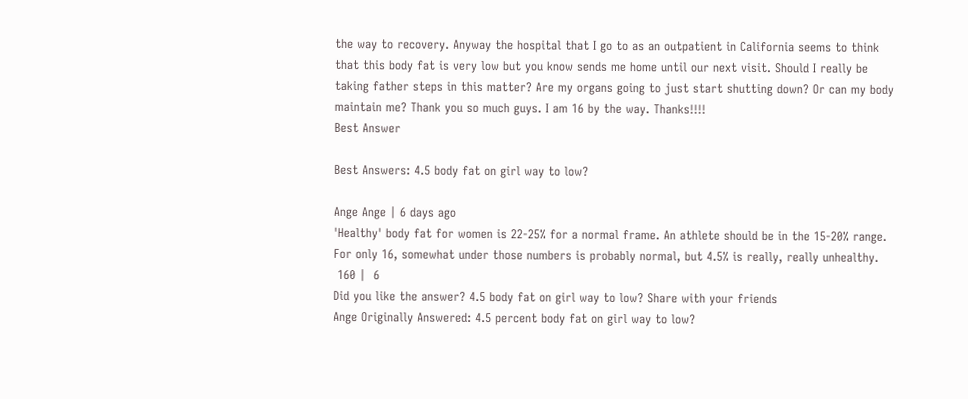the way to recovery. Anyway the hospital that I go to as an outpatient in California seems to think that this body fat is very low but you know sends me home until our next visit. Should I really be taking father steps in this matter? Are my organs going to just start shutting down? Or can my body maintain me? Thank you so much guys. I am 16 by the way. Thanks!!!!
Best Answer

Best Answers: 4.5 body fat on girl way to low?

Ange Ange | 6 days ago
'Healthy' body fat for women is 22-25% for a normal frame. An athlete should be in the 15-20% range. For only 16, somewhat under those numbers is probably normal, but 4.5% is really, really unhealthy.
 160 |  6
Did you like the answer? 4.5 body fat on girl way to low? Share with your friends
Ange Originally Answered: 4.5 percent body fat on girl way to low?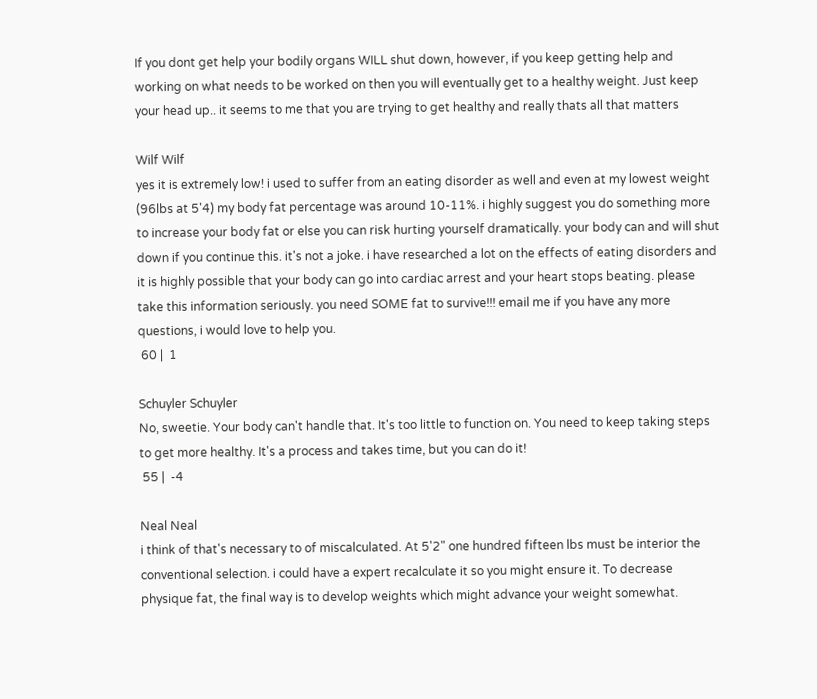If you dont get help your bodily organs WILL shut down, however, if you keep getting help and working on what needs to be worked on then you will eventually get to a healthy weight. Just keep your head up.. it seems to me that you are trying to get healthy and really thats all that matters

Wilf Wilf
yes it is extremely low! i used to suffer from an eating disorder as well and even at my lowest weight (96lbs at 5'4) my body fat percentage was around 10-11%. i highly suggest you do something more to increase your body fat or else you can risk hurting yourself dramatically. your body can and will shut down if you continue this. it's not a joke. i have researched a lot on the effects of eating disorders and it is highly possible that your body can go into cardiac arrest and your heart stops beating. please take this information seriously. you need SOME fat to survive!!! email me if you have any more questions, i would love to help you.
 60 |  1

Schuyler Schuyler
No, sweetie. Your body can't handle that. It's too little to function on. You need to keep taking steps to get more healthy. It's a process and takes time, but you can do it!
 55 |  -4

Neal Neal
i think of that's necessary to of miscalculated. At 5'2" one hundred fifteen lbs must be interior the conventional selection. i could have a expert recalculate it so you might ensure it. To decrease physique fat, the final way is to develop weights which might advance your weight somewhat.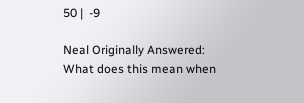50 |  -9

Neal Originally Answered: What does this mean when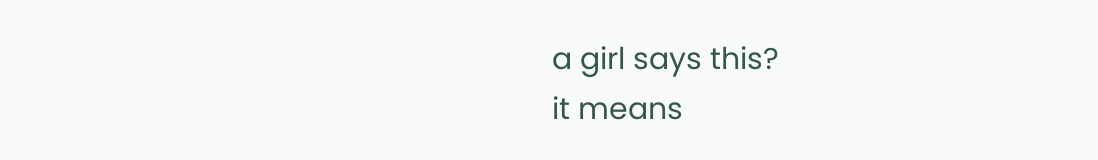a girl says this?
it means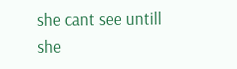she cant see untill she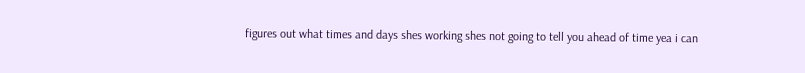figures out what times and days shes working shes not going to tell you ahead of time yea i can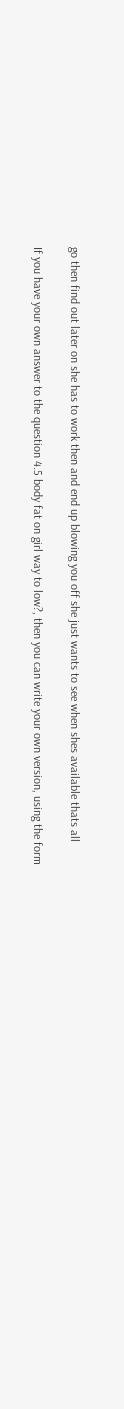go then find out later on she has to work then and end up blowing you off she just wants to see when shes available thats all

If you have your own answer to the question 4.5 body fat on girl way to low?, then you can write your own version, using the form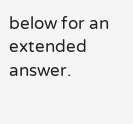below for an extended answer.